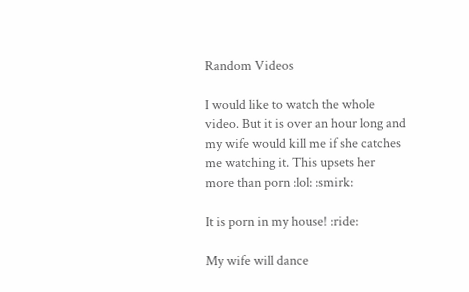Random Videos

I would like to watch the whole video. But it is over an hour long and my wife would kill me if she catches me watching it. This upsets her more than porn :lol: :smirk:

It is porn in my house! :ride:

My wife will dance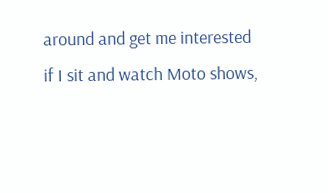around and get me interested if I sit and watch Moto shows,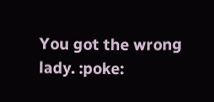You got the wrong lady. :poke: